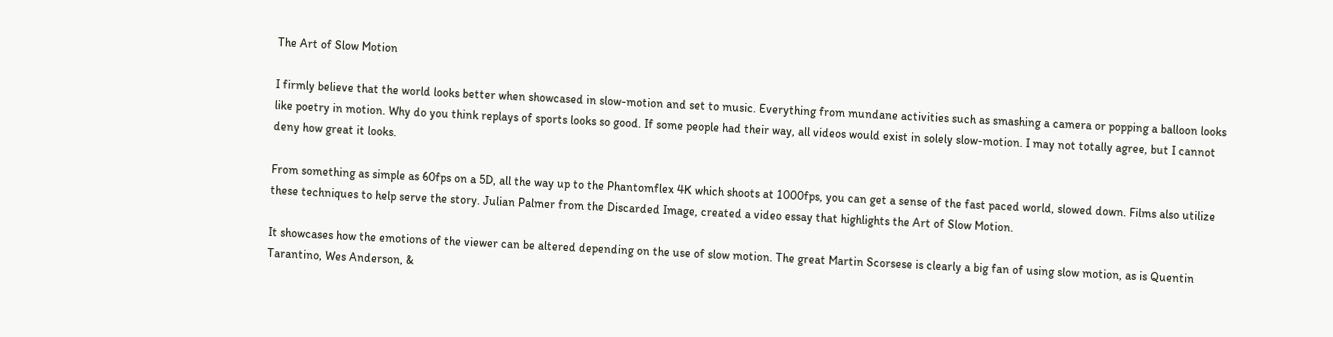The Art of Slow Motion

I firmly believe that the world looks better when showcased in slow-motion and set to music. Everything from mundane activities such as smashing a camera or popping a balloon looks like poetry in motion. Why do you think replays of sports looks so good. If some people had their way, all videos would exist in solely slow-motion. I may not totally agree, but I cannot deny how great it looks.

From something as simple as 60fps on a 5D, all the way up to the Phantomflex 4K which shoots at 1000fps, you can get a sense of the fast paced world, slowed down. Films also utilize these techniques to help serve the story. Julian Palmer from the Discarded Image, created a video essay that highlights the Art of Slow Motion.

It showcases how the emotions of the viewer can be altered depending on the use of slow motion. The great Martin Scorsese is clearly a big fan of using slow motion, as is Quentin Tarantino, Wes Anderson, &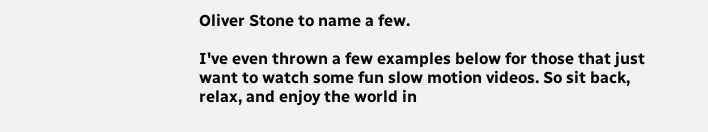Oliver Stone to name a few.

I've even thrown a few examples below for those that just want to watch some fun slow motion videos. So sit back, relax, and enjoy the world in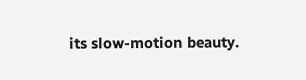its slow-motion beauty.